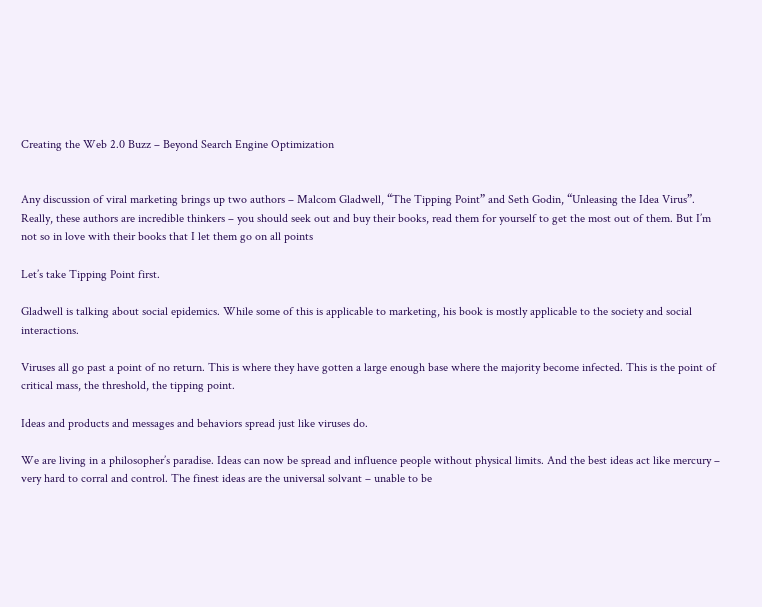Creating the Web 2.0 Buzz – Beyond Search Engine Optimization


Any discussion of viral marketing brings up two authors – Malcom Gladwell, “The Tipping Point” and Seth Godin, “Unleasing the Idea Virus”.  Really, these authors are incredible thinkers – you should seek out and buy their books, read them for yourself to get the most out of them. But I’m not so in love with their books that I let them go on all points

Let’s take Tipping Point first.

Gladwell is talking about social epidemics. While some of this is applicable to marketing, his book is mostly applicable to the society and social interactions.

Viruses all go past a point of no return. This is where they have gotten a large enough base where the majority become infected. This is the point of critical mass, the threshold, the tipping point.

Ideas and products and messages and behaviors spread just like viruses do.

We are living in a philosopher’s paradise. Ideas can now be spread and influence people without physical limits. And the best ideas act like mercury – very hard to corral and control. The finest ideas are the universal solvant – unable to be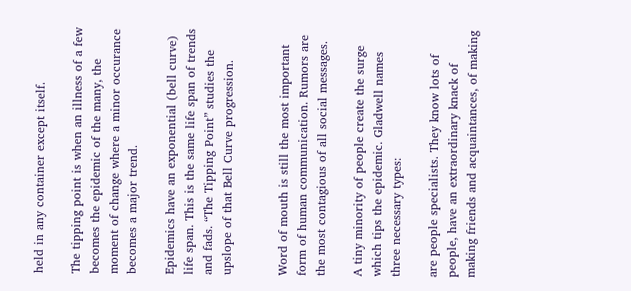held in any container except itself.

The tipping point is when an illness of a few becomes the epidemic of the many, the moment of change where a minor occurance becomes a major trend.

Epidemics have an exponential (bell curve) life span. This is the same life span of trends and fads. “The Tipping Point” studies the upslope of that Bell Curve progression.


Word of mouth is still the most important form of human communication. Rumors are the most contagious of all social messages.

A tiny minority of people create the surge which tips the epidemic. Gladwell names three necessary types:

are people specialists. They know lots of people, have an extraordinary knack of making friends and acquaintances, of making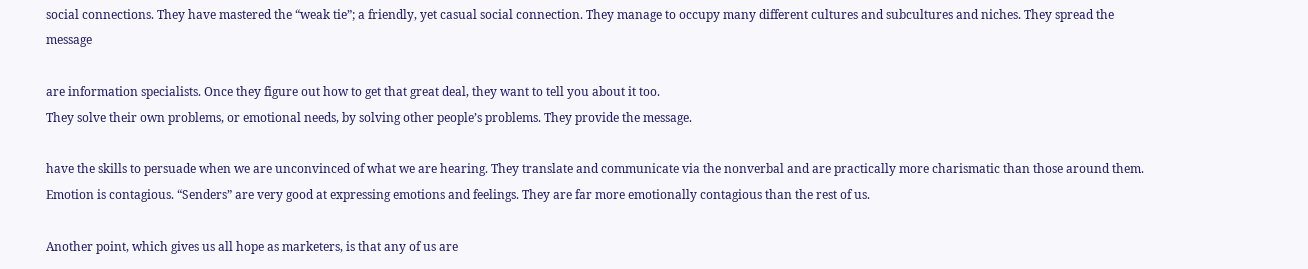social connections. They have mastered the “weak tie”; a friendly, yet casual social connection. They manage to occupy many different cultures and subcultures and niches. They spread the message

are information specialists. Once they figure out how to get that great deal, they want to tell you about it too.
They solve their own problems, or emotional needs, by solving other people’s problems. They provide the message.

have the skills to persuade when we are unconvinced of what we are hearing. They translate and communicate via the nonverbal and are practically more charismatic than those around them. Emotion is contagious. “Senders” are very good at expressing emotions and feelings. They are far more emotionally contagious than the rest of us.

Another point, which gives us all hope as marketers, is that any of us are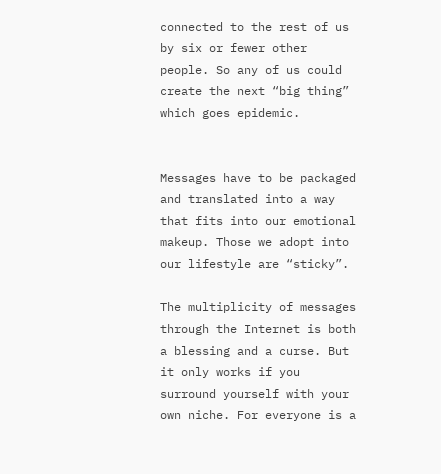connected to the rest of us by six or fewer other people. So any of us could create the next “big thing” which goes epidemic.


Messages have to be packaged and translated into a way that fits into our emotional makeup. Those we adopt into our lifestyle are “sticky”.

The multiplicity of messages through the Internet is both a blessing and a curse. But it only works if you surround yourself with your own niche. For everyone is a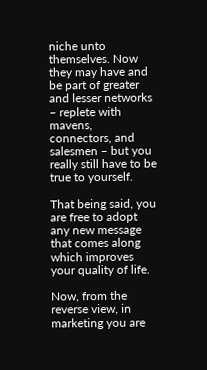niche unto themselves. Now they may have and be part of greater and lesser networks – replete with mavens, connectors, and salesmen – but you really still have to be true to yourself.

That being said, you are free to adopt any new message that comes along which improves your quality of life.

Now, from the reverse view, in marketing you are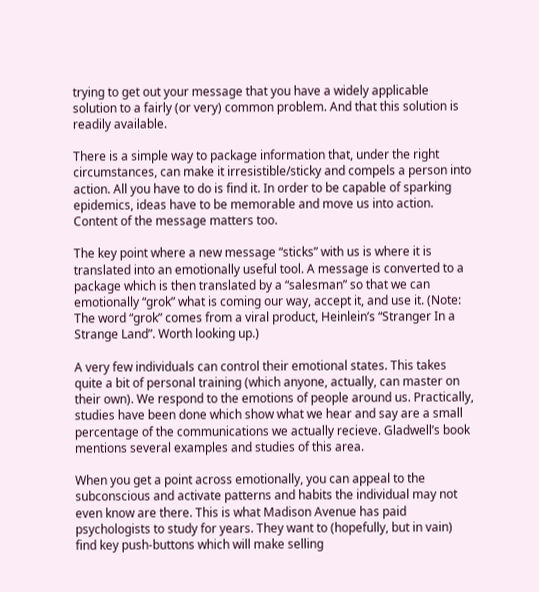trying to get out your message that you have a widely applicable solution to a fairly (or very) common problem. And that this solution is readily available.

There is a simple way to package information that, under the right circumstances, can make it irresistible/sticky and compels a person into action. All you have to do is find it. In order to be capable of sparking epidemics, ideas have to be memorable and move us into action. Content of the message matters too.

The key point where a new message “sticks” with us is where it is translated into an emotionally useful tool. A message is converted to a package which is then translated by a “salesman” so that we can emotionally “grok” what is coming our way, accept it, and use it. (Note: The word “grok” comes from a viral product, Heinlein’s “Stranger In a Strange Land”. Worth looking up.)

A very few individuals can control their emotional states. This takes quite a bit of personal training (which anyone, actually, can master on their own). We respond to the emotions of people around us. Practically, studies have been done which show what we hear and say are a small percentage of the communications we actually recieve. Gladwell’s book mentions several examples and studies of this area.

When you get a point across emotionally, you can appeal to the subconscious and activate patterns and habits the individual may not even know are there. This is what Madison Avenue has paid psychologists to study for years. They want to (hopefully, but in vain) find key push-buttons which will make selling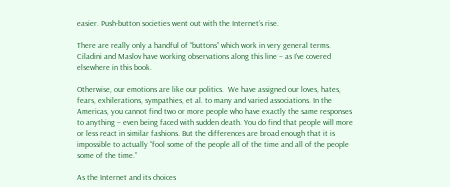easier. Push-button societies went out with the Internet’s rise.

There are really only a handful of “buttons” which work in very general terms. Ciladini and Maslov have working observations along this line – as I’ve covered elsewhere in this book.

Otherwise, our emotions are like our politics.  We have assigned our loves, hates, fears, exhilerations, sympathies, et al. to many and varied associations. In the Americas, you cannot find two or more people who have exactly the same responses to anything – even being faced with sudden death. You do find that people will more or less react in similar fashions. But the differences are broad enough that it is impossible to actually “fool some of the people all of the time and all of the people some of the time.”

As the Internet and its choices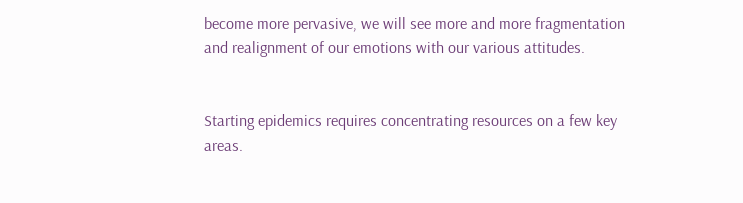become more pervasive, we will see more and more fragmentation and realignment of our emotions with our various attitudes.


Starting epidemics requires concentrating resources on a few key areas.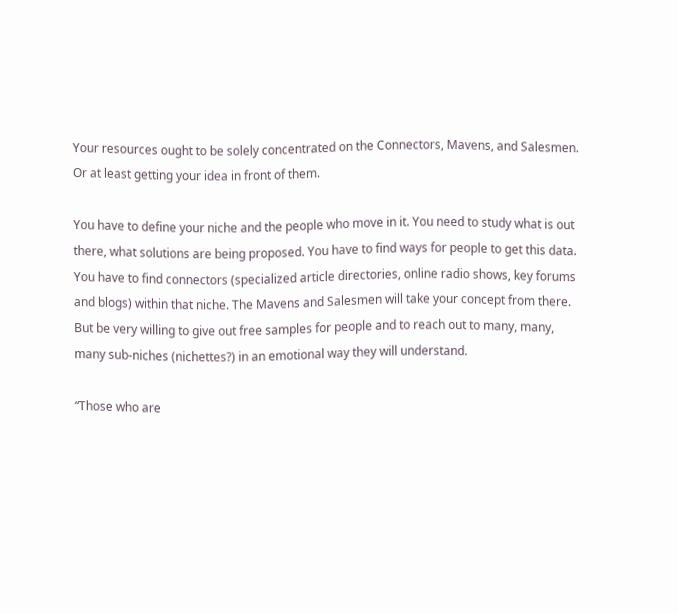Your resources ought to be solely concentrated on the Connectors, Mavens, and Salesmen. Or at least getting your idea in front of them.

You have to define your niche and the people who move in it. You need to study what is out there, what solutions are being proposed. You have to find ways for people to get this data. You have to find connectors (specialized article directories, online radio shows, key forums and blogs) within that niche. The Mavens and Salesmen will take your concept from there. But be very willing to give out free samples for people and to reach out to many, many, many sub-niches (nichettes?) in an emotional way they will understand.

“Those who are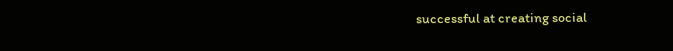successful at creating social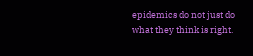epidemics do not just do what they think is right.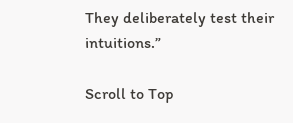They deliberately test their intuitions.”

Scroll to Top